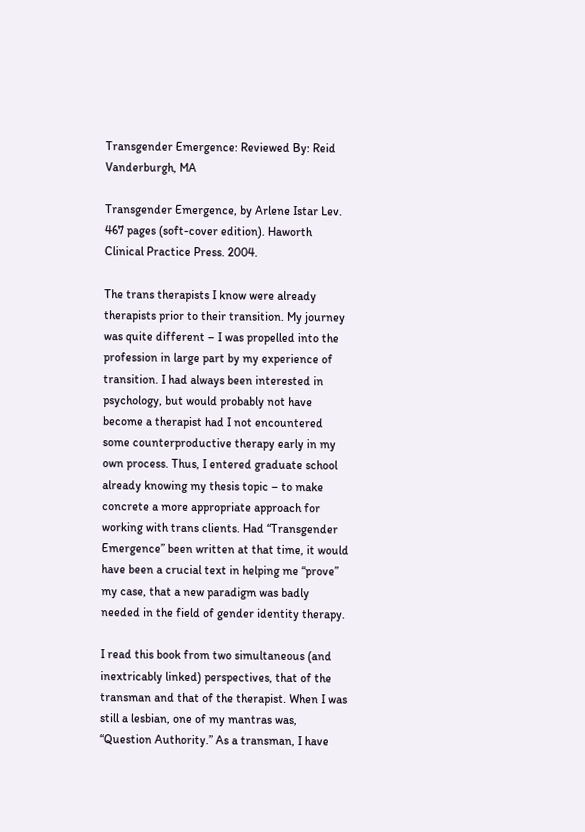Transgender Emergence: Reviewed By: Reid Vanderburgh, MA

Transgender Emergence, by Arlene Istar Lev. 467 pages (soft-cover edition). Haworth Clinical Practice Press. 2004.

The trans therapists I know were already therapists prior to their transition. My journey was quite different – I was propelled into the profession in large part by my experience of transition. I had always been interested in psychology, but would probably not have become a therapist had I not encountered some counterproductive therapy early in my own process. Thus, I entered graduate school already knowing my thesis topic – to make concrete a more appropriate approach for working with trans clients. Had “Transgender Emergence” been written at that time, it would have been a crucial text in helping me “prove” my case, that a new paradigm was badly needed in the field of gender identity therapy.

I read this book from two simultaneous (and inextricably linked) perspectives, that of the transman and that of the therapist. When I was still a lesbian, one of my mantras was, “Question Authority.” As a transman, I have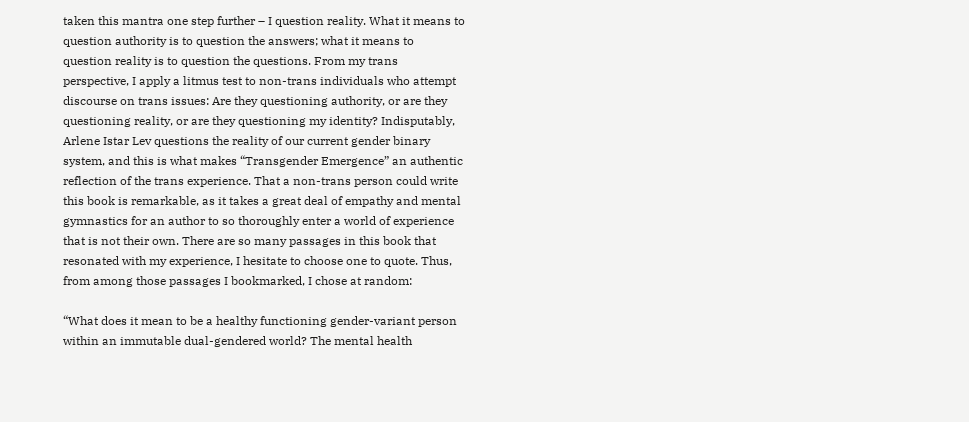taken this mantra one step further – I question reality. What it means to question authority is to question the answers; what it means to question reality is to question the questions. From my trans perspective, I apply a litmus test to non-trans individuals who attempt discourse on trans issues: Are they questioning authority, or are they questioning reality, or are they questioning my identity? Indisputably, Arlene Istar Lev questions the reality of our current gender binary system, and this is what makes “Transgender Emergence” an authentic reflection of the trans experience. That a non-trans person could write this book is remarkable, as it takes a great deal of empathy and mental gymnastics for an author to so thoroughly enter a world of experience that is not their own. There are so many passages in this book that resonated with my experience, I hesitate to choose one to quote. Thus, from among those passages I bookmarked, I chose at random:

“What does it mean to be a healthy functioning gender-variant person within an immutable dual-gendered world? The mental health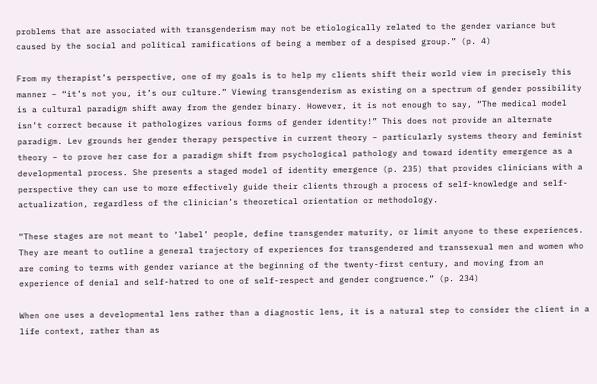problems that are associated with transgenderism may not be etiologically related to the gender variance but caused by the social and political ramifications of being a member of a despised group.” (p. 4)

From my therapist’s perspective, one of my goals is to help my clients shift their world view in precisely this manner – “it’s not you, it’s our culture.” Viewing transgenderism as existing on a spectrum of gender possibility is a cultural paradigm shift away from the gender binary. However, it is not enough to say, “The medical model isn’t correct because it pathologizes various forms of gender identity!” This does not provide an alternate paradigm. Lev grounds her gender therapy perspective in current theory – particularly systems theory and feminist theory – to prove her case for a paradigm shift from psychological pathology and toward identity emergence as a developmental process. She presents a staged model of identity emergence (p. 235) that provides clinicians with a perspective they can use to more effectively guide their clients through a process of self-knowledge and self-actualization, regardless of the clinician’s theoretical orientation or methodology.

“These stages are not meant to ‘label’ people, define transgender maturity, or limit anyone to these experiences. They are meant to outline a general trajectory of experiences for transgendered and transsexual men and women who are coming to terms with gender variance at the beginning of the twenty-first century, and moving from an experience of denial and self-hatred to one of self-respect and gender congruence.” (p. 234)

When one uses a developmental lens rather than a diagnostic lens, it is a natural step to consider the client in a life context, rather than as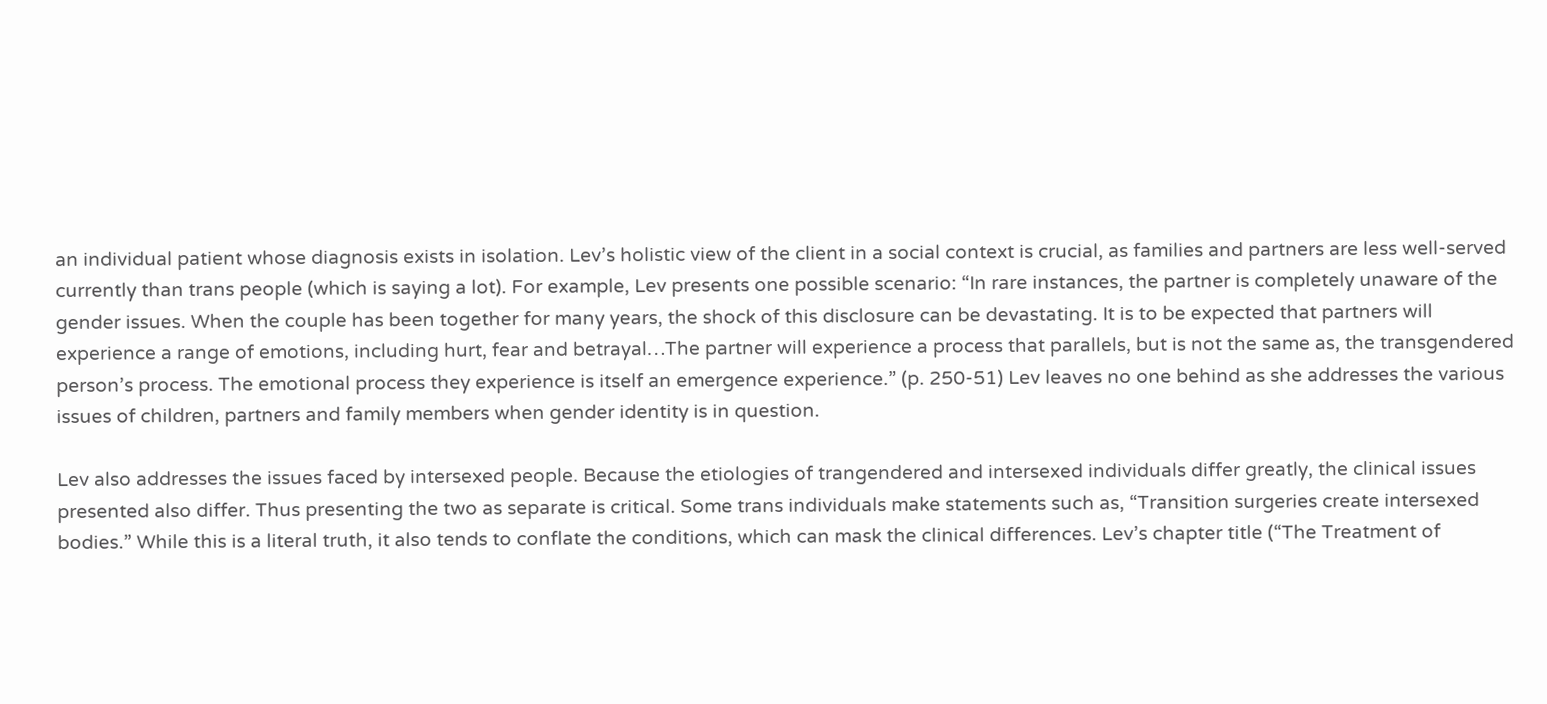an individual patient whose diagnosis exists in isolation. Lev’s holistic view of the client in a social context is crucial, as families and partners are less well-served currently than trans people (which is saying a lot). For example, Lev presents one possible scenario: “In rare instances, the partner is completely unaware of the gender issues. When the couple has been together for many years, the shock of this disclosure can be devastating. It is to be expected that partners will experience a range of emotions, including hurt, fear and betrayal…The partner will experience a process that parallels, but is not the same as, the transgendered person’s process. The emotional process they experience is itself an emergence experience.” (p. 250-51) Lev leaves no one behind as she addresses the various issues of children, partners and family members when gender identity is in question.

Lev also addresses the issues faced by intersexed people. Because the etiologies of trangendered and intersexed individuals differ greatly, the clinical issues presented also differ. Thus presenting the two as separate is critical. Some trans individuals make statements such as, “Transition surgeries create intersexed bodies.” While this is a literal truth, it also tends to conflate the conditions, which can mask the clinical differences. Lev’s chapter title (“The Treatment of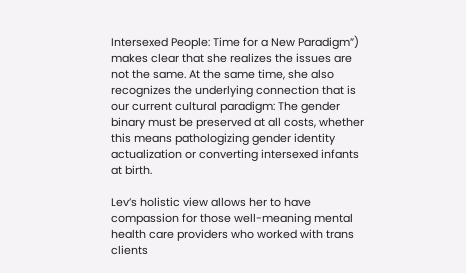Intersexed People: Time for a New Paradigm”) makes clear that she realizes the issues are not the same. At the same time, she also recognizes the underlying connection that is our current cultural paradigm: The gender binary must be preserved at all costs, whether this means pathologizing gender identity actualization or converting intersexed infants at birth.

Lev’s holistic view allows her to have compassion for those well-meaning mental health care providers who worked with trans clients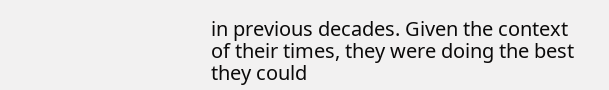in previous decades. Given the context of their times, they were doing the best they could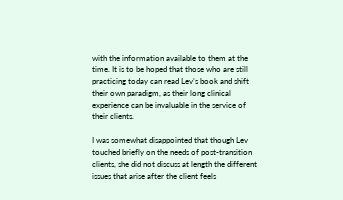with the information available to them at the time. It is to be hoped that those who are still practicing today can read Lev’s book and shift their own paradigm, as their long clinical experience can be invaluable in the service of their clients.

I was somewhat disappointed that though Lev touched briefly on the needs of post-transition clients, she did not discuss at length the different issues that arise after the client feels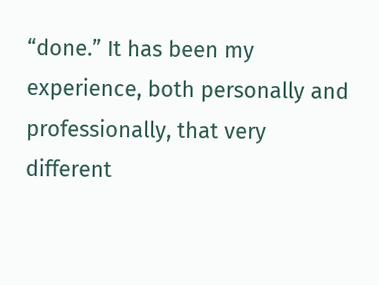“done.” It has been my experience, both personally and professionally, that very different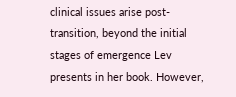clinical issues arise post-transition, beyond the initial stages of emergence Lev presents in her book. However,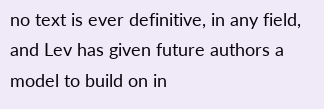no text is ever definitive, in any field, and Lev has given future authors a model to build on in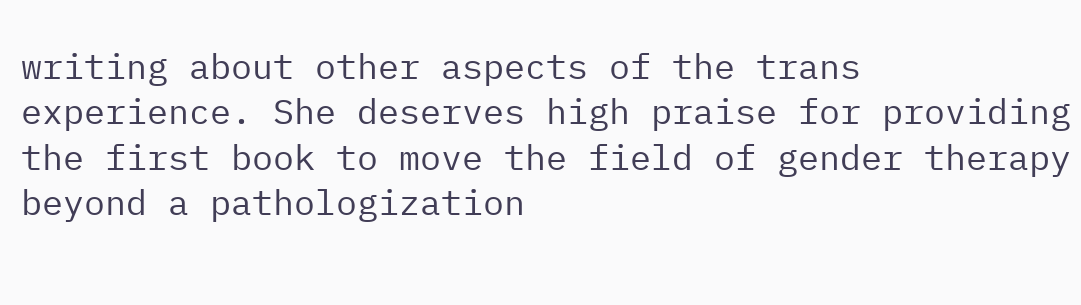writing about other aspects of the trans experience. She deserves high praise for providing the first book to move the field of gender therapy beyond a pathologization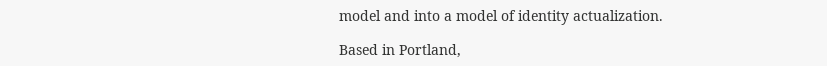model and into a model of identity actualization.

Based in Portland,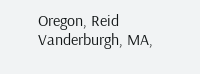Oregon, Reid Vanderburgh, MA,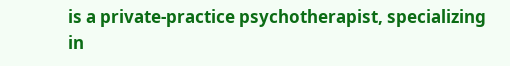is a private-practice psychotherapist, specializing in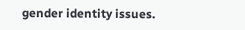gender identity issues.